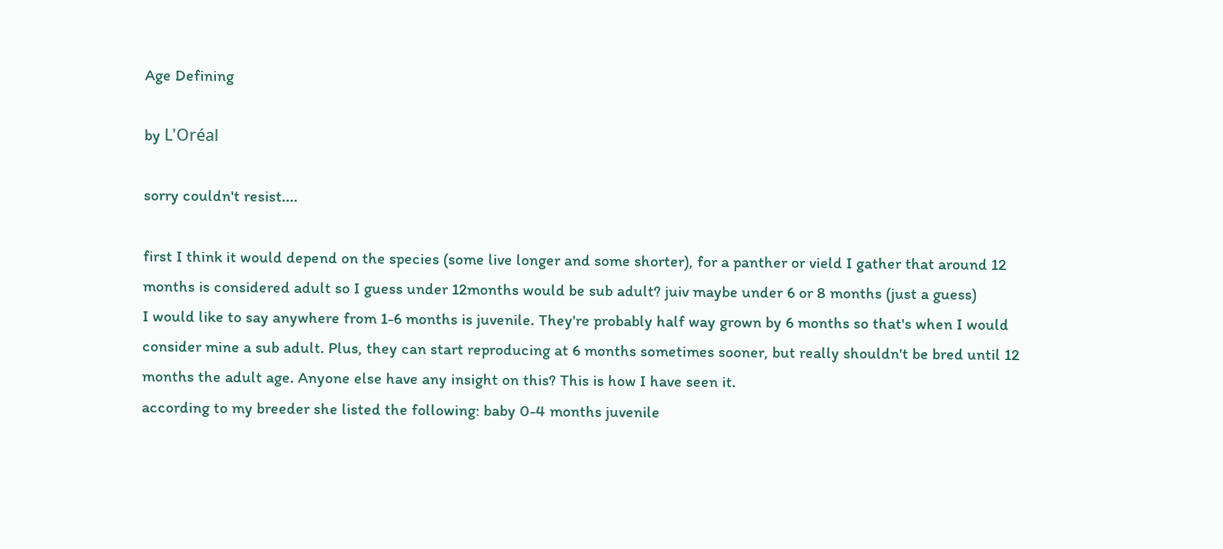Age Defining

by L'Oréal

sorry couldn't resist....

first I think it would depend on the species (some live longer and some shorter), for a panther or vield I gather that around 12 months is considered adult so I guess under 12months would be sub adult? juiv maybe under 6 or 8 months (just a guess)
I would like to say anywhere from 1-6 months is juvenile. They're probably half way grown by 6 months so that's when I would consider mine a sub adult. Plus, they can start reproducing at 6 months sometimes sooner, but really shouldn't be bred until 12 months the adult age. Anyone else have any insight on this? This is how I have seen it.
according to my breeder she listed the following: baby 0-4 months juvenile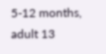5-12 months, adult 13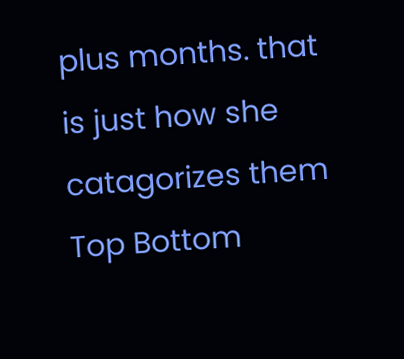plus months. that is just how she catagorizes them
Top Bottom